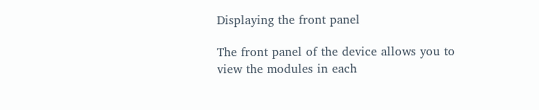Displaying the front panel

The front panel of the device allows you to view the modules in each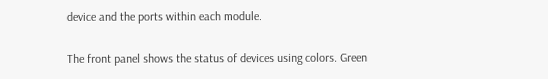device and the ports within each module.

The front panel shows the status of devices using colors. Green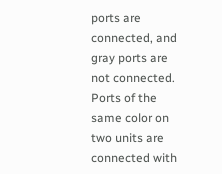ports are connected, and gray ports are not connected. Ports of the same color on two units are connected with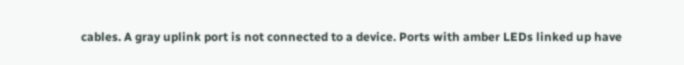cables. A gray uplink port is not connected to a device. Ports with amber LEDs linked up have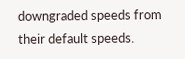downgraded speeds from their default speeds.